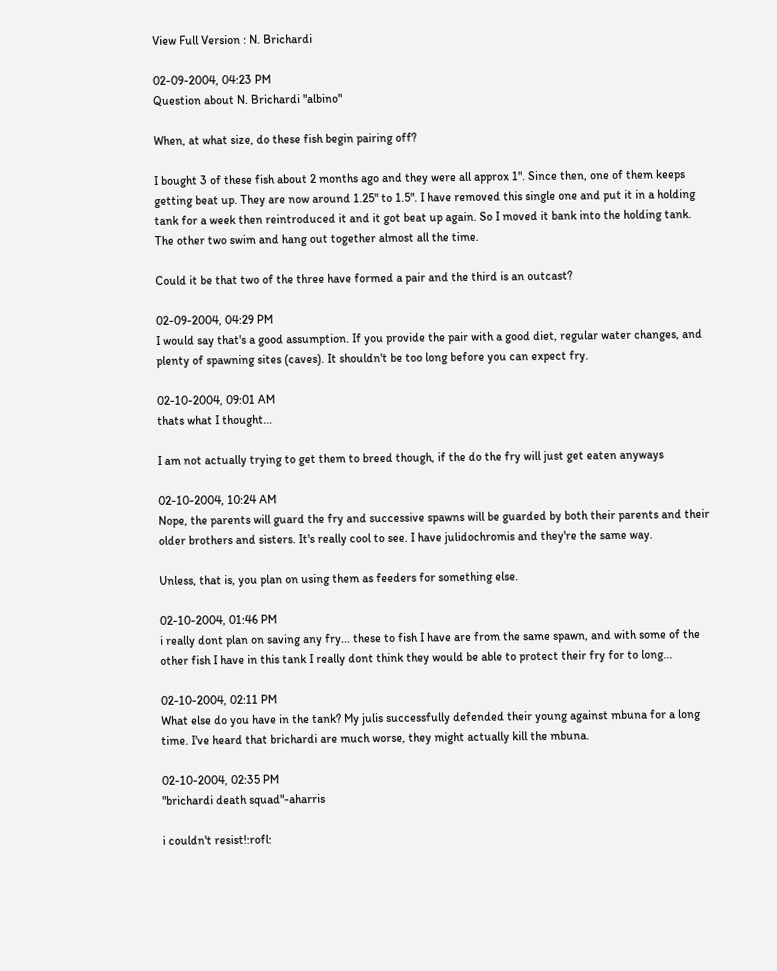View Full Version : N. Brichardi

02-09-2004, 04:23 PM
Question about N. Brichardi "albino"

When, at what size, do these fish begin pairing off?

I bought 3 of these fish about 2 months ago and they were all approx 1". Since then, one of them keeps getting beat up. They are now around 1.25" to 1.5". I have removed this single one and put it in a holding tank for a week then reintroduced it and it got beat up again. So I moved it bank into the holding tank. The other two swim and hang out together almost all the time.

Could it be that two of the three have formed a pair and the third is an outcast?

02-09-2004, 04:29 PM
I would say that's a good assumption. If you provide the pair with a good diet, regular water changes, and plenty of spawning sites (caves). It shouldn't be too long before you can expect fry.

02-10-2004, 09:01 AM
thats what I thought...

I am not actually trying to get them to breed though, if the do the fry will just get eaten anyways

02-10-2004, 10:24 AM
Nope, the parents will guard the fry and successive spawns will be guarded by both their parents and their older brothers and sisters. It's really cool to see. I have julidochromis and they're the same way.

Unless, that is, you plan on using them as feeders for something else.

02-10-2004, 01:46 PM
i really dont plan on saving any fry... these to fish I have are from the same spawn, and with some of the other fish I have in this tank I really dont think they would be able to protect their fry for to long...

02-10-2004, 02:11 PM
What else do you have in the tank? My julis successfully defended their young against mbuna for a long time. I've heard that brichardi are much worse, they might actually kill the mbuna.

02-10-2004, 02:35 PM
"brichardi death squad"-aharris

i couldn't resist!:rofl: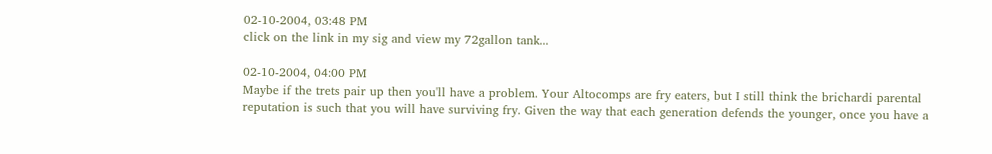02-10-2004, 03:48 PM
click on the link in my sig and view my 72gallon tank...

02-10-2004, 04:00 PM
Maybe if the trets pair up then you'll have a problem. Your Altocomps are fry eaters, but I still think the brichardi parental reputation is such that you will have surviving fry. Given the way that each generation defends the younger, once you have a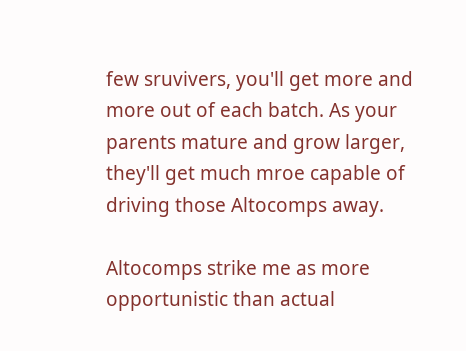few sruvivers, you'll get more and more out of each batch. As your parents mature and grow larger, they'll get much mroe capable of driving those Altocomps away.

Altocomps strike me as more opportunistic than actual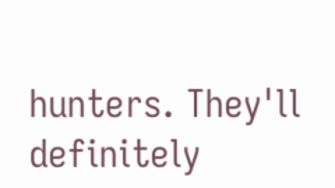hunters. They'll definitely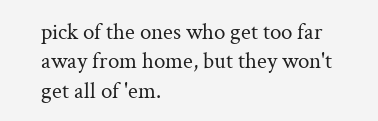pick of the ones who get too far away from home, but they won't get all of 'em.